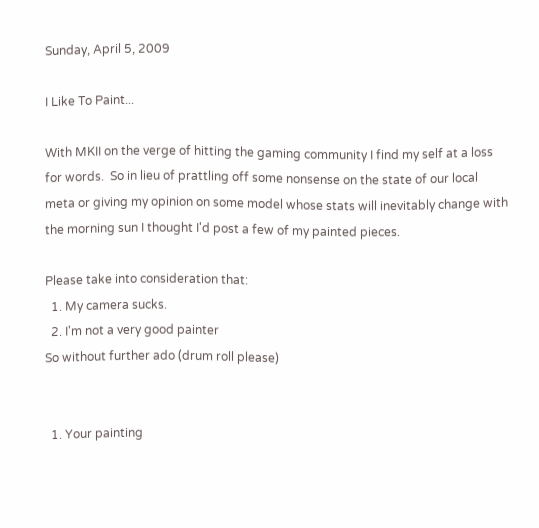Sunday, April 5, 2009

I Like To Paint...

With MKII on the verge of hitting the gaming community I find my self at a loss for words.  So in lieu of prattling off some nonsense on the state of our local meta or giving my opinion on some model whose stats will inevitably change with the morning sun I thought I'd post a few of my painted pieces.

Please take into consideration that:
  1. My camera sucks.
  2. I'm not a very good painter
So without further ado (drum roll please)


  1. Your painting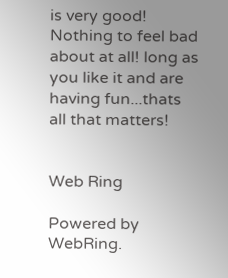is very good! Nothing to feel bad about at all! long as you like it and are having fun...thats all that matters!


Web Ring

Powered by WebRing.